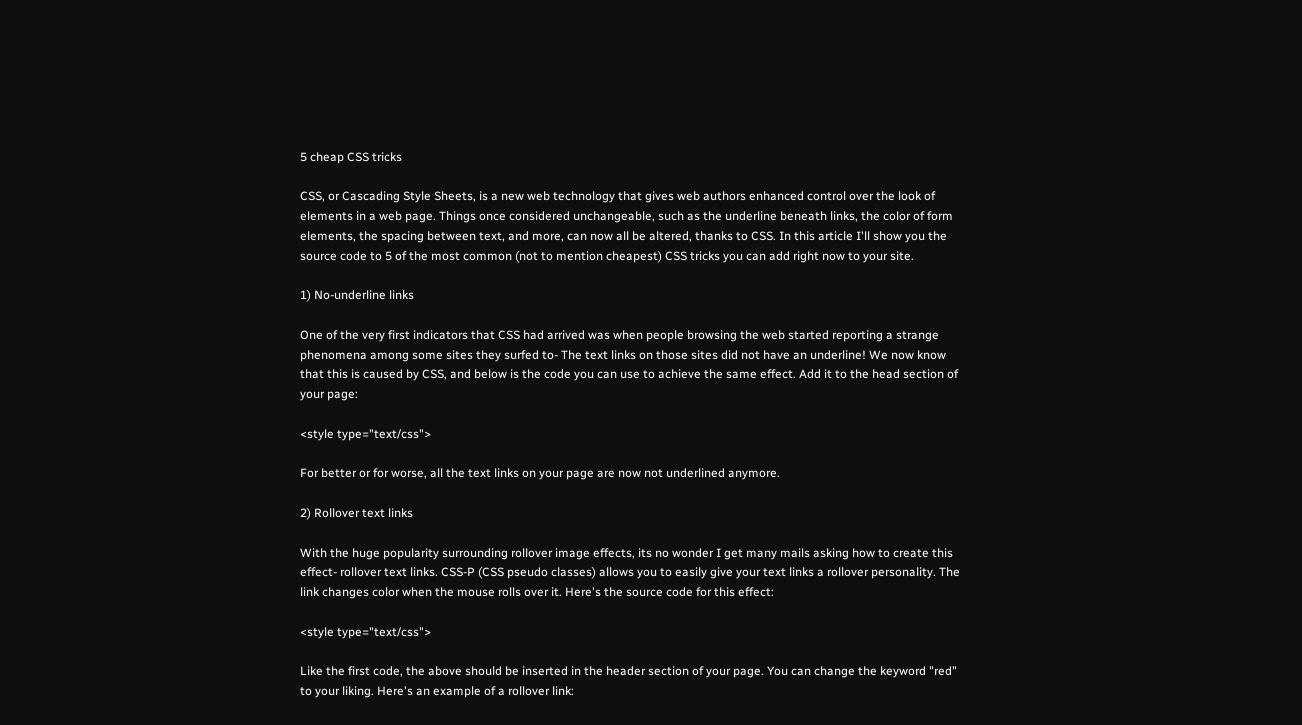5 cheap CSS tricks

CSS, or Cascading Style Sheets, is a new web technology that gives web authors enhanced control over the look of elements in a web page. Things once considered unchangeable, such as the underline beneath links, the color of form elements, the spacing between text, and more, can now all be altered, thanks to CSS. In this article I'll show you the source code to 5 of the most common (not to mention cheapest) CSS tricks you can add right now to your site.

1) No-underline links

One of the very first indicators that CSS had arrived was when people browsing the web started reporting a strange phenomena among some sites they surfed to- The text links on those sites did not have an underline! We now know that this is caused by CSS, and below is the code you can use to achieve the same effect. Add it to the head section of your page:

<style type="text/css">

For better or for worse, all the text links on your page are now not underlined anymore.

2) Rollover text links

With the huge popularity surrounding rollover image effects, its no wonder I get many mails asking how to create this effect- rollover text links. CSS-P (CSS pseudo classes) allows you to easily give your text links a rollover personality. The link changes color when the mouse rolls over it. Here's the source code for this effect:

<style type="text/css">

Like the first code, the above should be inserted in the header section of your page. You can change the keyword "red" to your liking. Here's an example of a rollover link: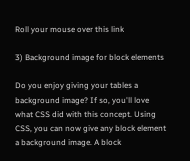Roll your mouse over this link

3) Background image for block elements

Do you enjoy giving your tables a background image? If so, you'll love what CSS did with this concept. Using CSS, you can now give any block element a background image. A block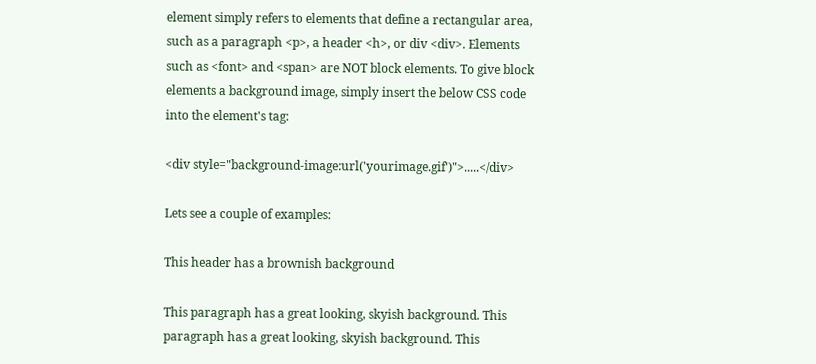element simply refers to elements that define a rectangular area, such as a paragraph <p>, a header <h>, or div <div>. Elements such as <font> and <span> are NOT block elements. To give block elements a background image, simply insert the below CSS code into the element's tag:

<div style="background-image:url('yourimage.gif')">.....</div>

Lets see a couple of examples:

This header has a brownish background

This paragraph has a great looking, skyish background. This paragraph has a great looking, skyish background. This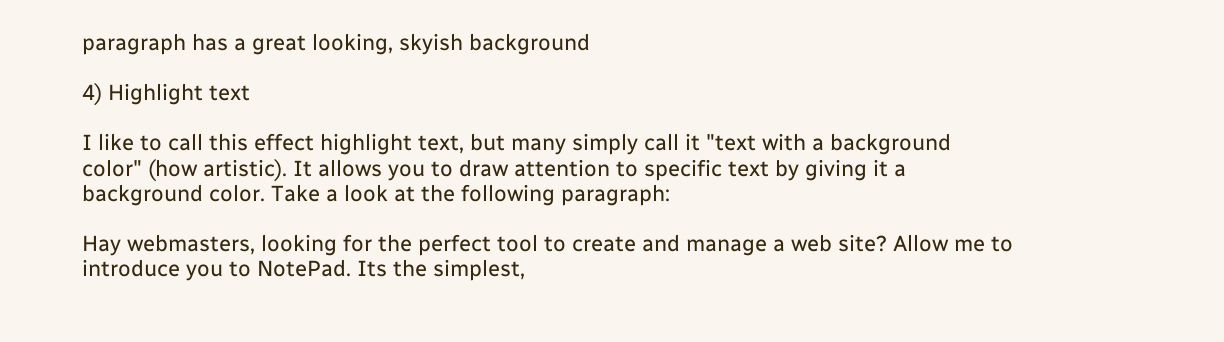paragraph has a great looking, skyish background

4) Highlight text

I like to call this effect highlight text, but many simply call it "text with a background color" (how artistic). It allows you to draw attention to specific text by giving it a background color. Take a look at the following paragraph:

Hay webmasters, looking for the perfect tool to create and manage a web site? Allow me to introduce you to NotePad. Its the simplest,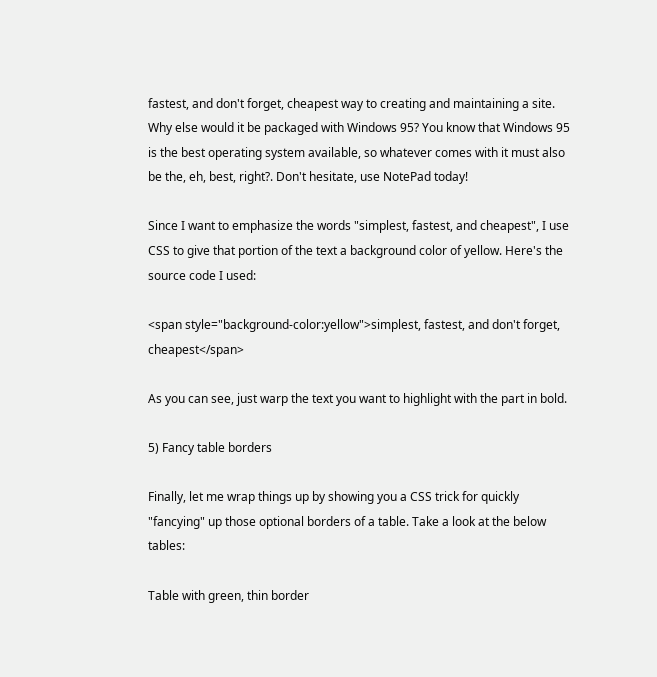fastest, and don't forget, cheapest way to creating and maintaining a site. Why else would it be packaged with Windows 95? You know that Windows 95 is the best operating system available, so whatever comes with it must also be the, eh, best, right?. Don't hesitate, use NotePad today!

Since I want to emphasize the words "simplest, fastest, and cheapest", I use CSS to give that portion of the text a background color of yellow. Here's the source code I used:

<span style="background-color:yellow">simplest, fastest, and don't forget, cheapest</span>

As you can see, just warp the text you want to highlight with the part in bold.

5) Fancy table borders

Finally, let me wrap things up by showing you a CSS trick for quickly "fancying" up those optional borders of a table. Take a look at the below tables:

Table with green, thin border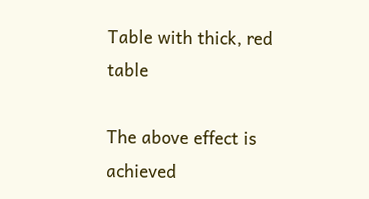Table with thick, red table

The above effect is achieved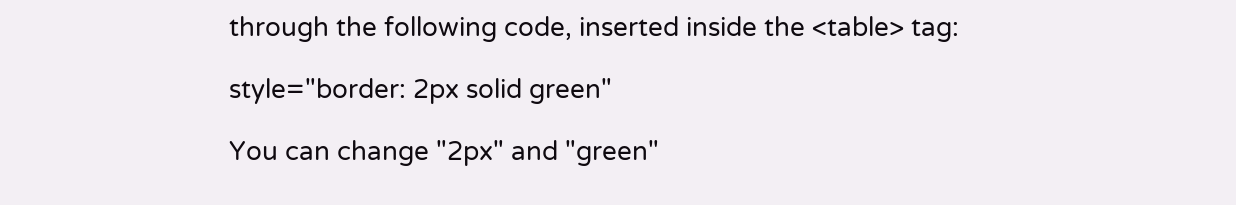through the following code, inserted inside the <table> tag:

style="border: 2px solid green"

You can change "2px" and "green"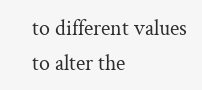to different values to alter the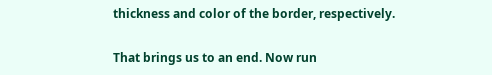thickness and color of the border, respectively.

That brings us to an end. Now run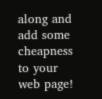along and add some cheapness to your web page!